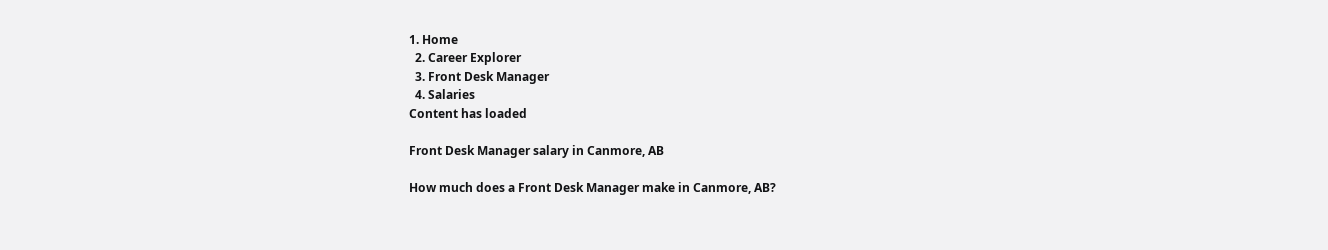1. Home
  2. Career Explorer
  3. Front Desk Manager
  4. Salaries
Content has loaded

Front Desk Manager salary in Canmore, AB

How much does a Front Desk Manager make in Canmore, AB?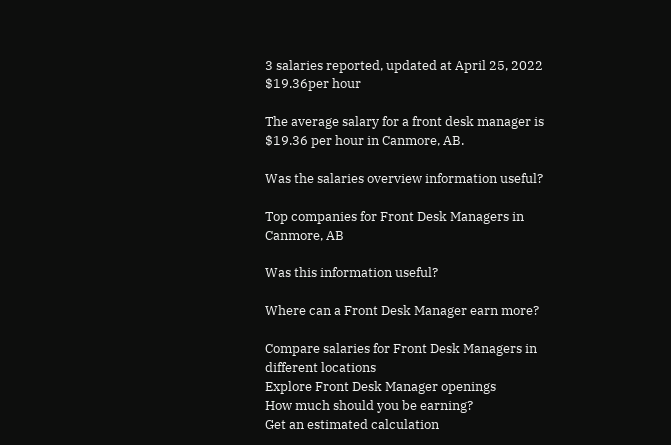3 salaries reported, updated at April 25, 2022
$19.36per hour

The average salary for a front desk manager is $19.36 per hour in Canmore, AB.

Was the salaries overview information useful?

Top companies for Front Desk Managers in Canmore, AB

Was this information useful?

Where can a Front Desk Manager earn more?

Compare salaries for Front Desk Managers in different locations
Explore Front Desk Manager openings
How much should you be earning?
Get an estimated calculation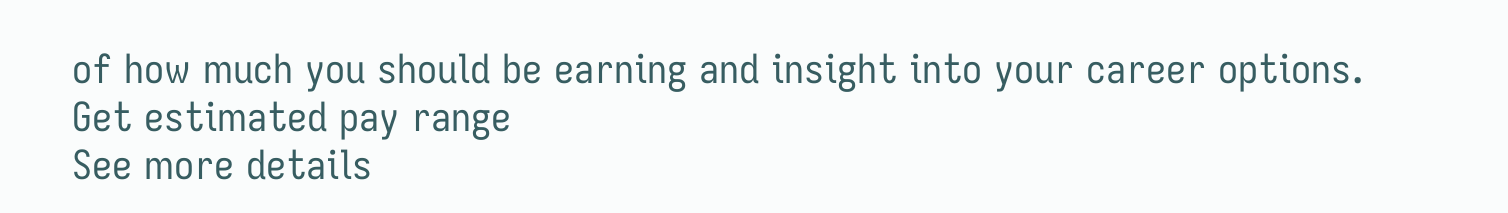of how much you should be earning and insight into your career options.
Get estimated pay range
See more details